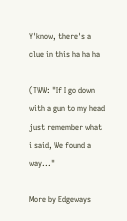Y'know, there's a clue in this ha ha ha

(TWW: "If I go down with a gun to my head just remember what i said, We found a way..."

More by Edgeways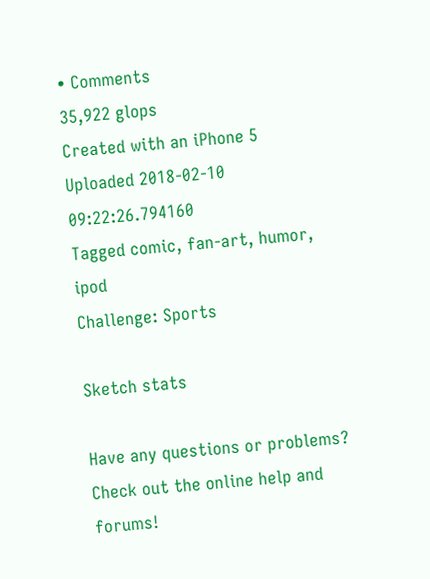• Comments
35,922 glops
Created with an iPhone 5
Uploaded 2018-02-10 09:22:26.794160
Tagged comic, fan-art, humor, ipod
Challenge: Sports

Sketch stats

Have any questions or problems? Check out the online help and forums!